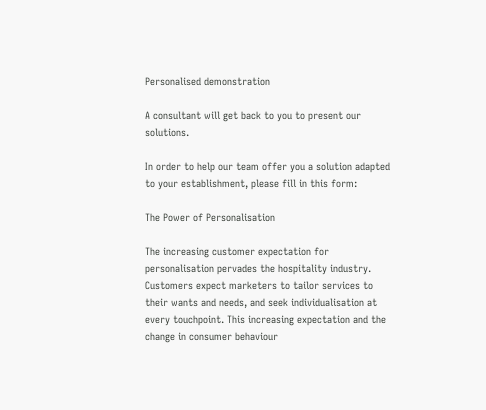Personalised demonstration

A consultant will get back to you to present our solutions.

In order to help our team offer you a solution adapted to your establishment, please fill in this form:

The Power of Personalisation

The increasing customer expectation for personalisation pervades the hospitality industry. Customers expect marketers to tailor services to their wants and needs, and seek individualisation at every touchpoint. This increasing expectation and the change in consumer behaviour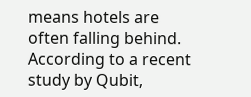means hotels are often falling behind.  According to a recent study by Qubit,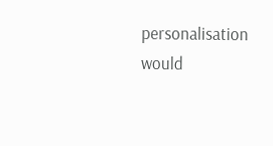personalisation would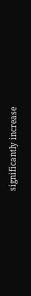significantly increase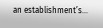an establishment’s…